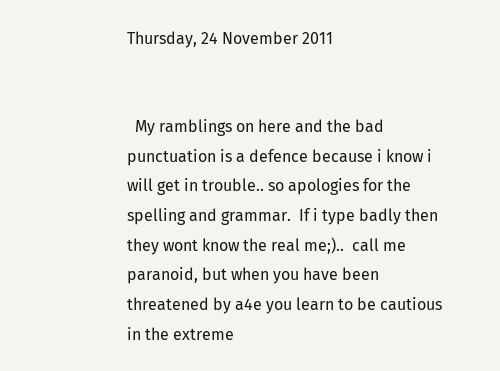Thursday, 24 November 2011


  My ramblings on here and the bad punctuation is a defence because i know i will get in trouble.. so apologies for the spelling and grammar.  If i type badly then they wont know the real me;)..  call me paranoid, but when you have been threatened by a4e you learn to be cautious in the extreme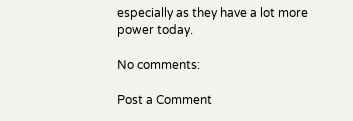especially as they have a lot more power today.

No comments:

Post a Comment